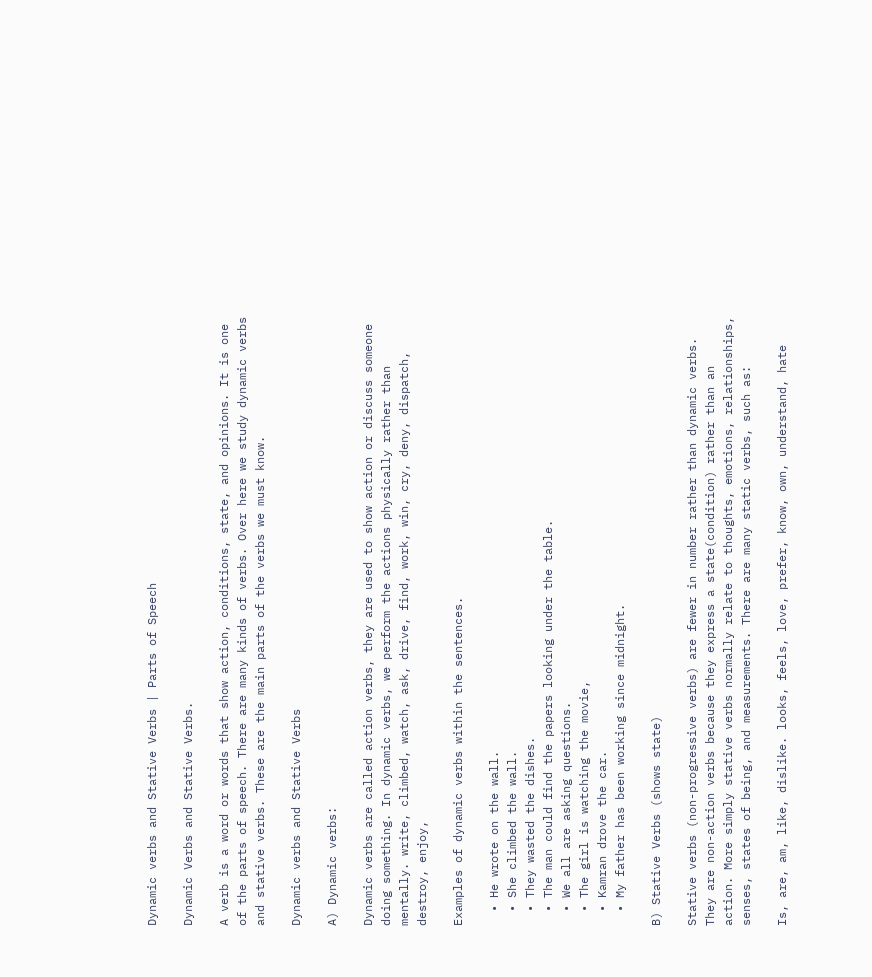Dynamic verbs and Stative Verbs | Parts of Speech

Dynamic Verbs and Stative Verbs.

A verb is a word or words that show action, conditions, state, and opinions. It is one of the parts of speech. There are many kinds of verbs. Over here we study dynamic verbs and stative verbs. These are the main parts of the verbs we must know.

Dynamic verbs and Stative Verbs

A) Dynamic verbs:

Dynamic verbs are called action verbs, they are used to show action or discuss someone doing something. In dynamic verbs, we perform the actions physically rather than mentally. write, climbed, watch, ask, drive, find, work, win, cry, deny, dispatch, destroy, enjoy,

Examples of dynamic verbs within the sentences.

  • He wrote on the wall.
  • She climbed the wall.
  • They wasted the dishes.
  • The man could find the papers looking under the table.
  • We all are asking questions.
  • The girl is watching the movie,
  • Kamran drove the car.
  • My father has been working since midnight.

B) Stative Verbs (shows state)

Stative verbs (non-progressive verbs) are fewer in number rather than dynamic verbs. They are non-action verbs because they express a state(condition) rather than an action. More simply stative verbs normally relate to thoughts, emotions, relationships, senses, states of being, and measurements. There are many static verbs, such as:

Is, are, am, like, dislike. looks, feels, love, prefer, know, own, understand, hate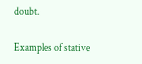doubt.

Examples of stative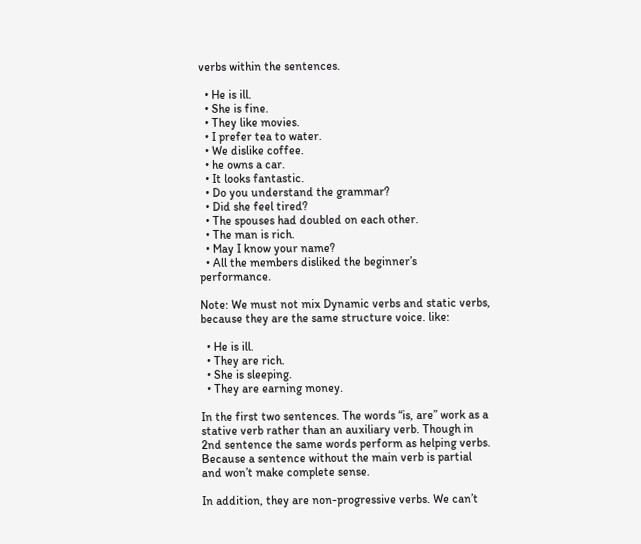verbs within the sentences.

  • He is ill.
  • She is fine.
  • They like movies.
  • I prefer tea to water.
  • We dislike coffee.
  • he owns a car.
  • It looks fantastic.
  • Do you understand the grammar?
  • Did she feel tired?
  • The spouses had doubled on each other.
  • The man is rich.
  • May I know your name?
  • All the members disliked the beginner’s performance.

Note: We must not mix Dynamic verbs and static verbs, because they are the same structure voice. like:

  • He is ill.
  • They are rich.
  • She is sleeping.
  • They are earning money.

In the first two sentences. The words “is, are” work as a stative verb rather than an auxiliary verb. Though in 2nd sentence the same words perform as helping verbs. Because a sentence without the main verb is partial and won’t make complete sense.

In addition, they are non-progressive verbs. We can’t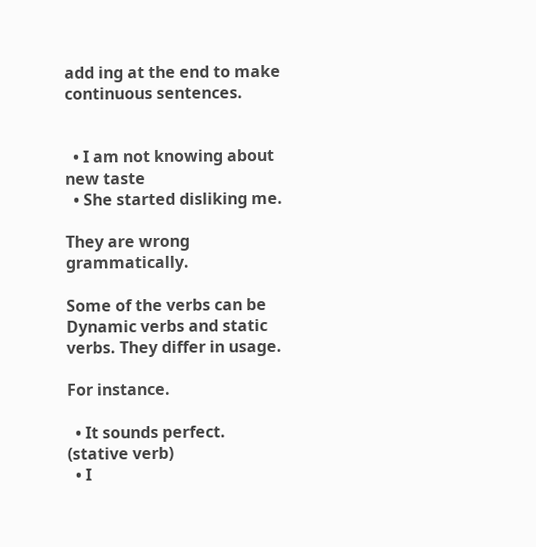add ing at the end to make continuous sentences.


  • I am not knowing about new taste
  • She started disliking me.

They are wrong grammatically.

Some of the verbs can be Dynamic verbs and static verbs. They differ in usage.

For instance.

  • It sounds perfect. (stative verb)
  • I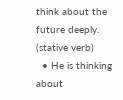think about the future deeply. (stative verb)
  • He is thinking about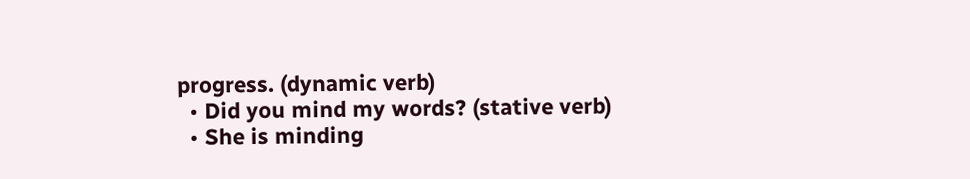progress. (dynamic verb)
  • Did you mind my words? (stative verb)
  • She is minding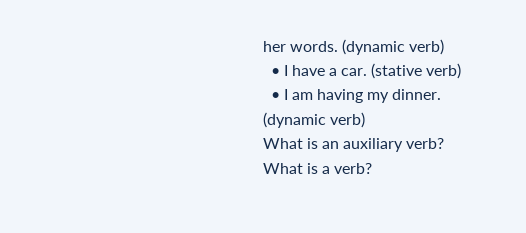her words. (dynamic verb)
  • I have a car. (stative verb)
  • I am having my dinner. (dynamic verb)
What is an auxiliary verb?
What is a verb?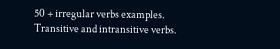50 + irregular verbs examples.
Transitive and intransitive verbs.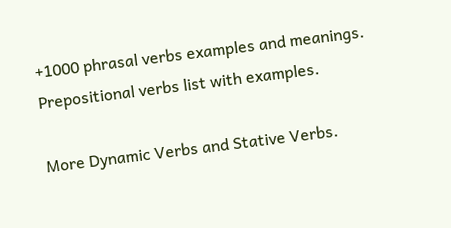+1000 phrasal verbs examples and meanings.
Prepositional verbs list with examples.

More Dynamic Verbs and Stative Verbs.